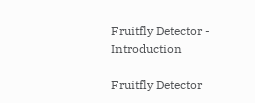Fruitfly Detector - Introduction

Fruitfly Detector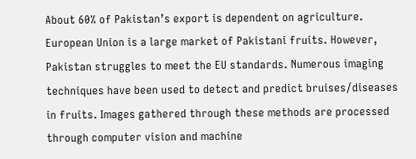About 60% of Pakistan’s export is dependent on agriculture. European Union is a large market of Pakistani fruits. However, Pakistan struggles to meet the EU standards. Numerous imaging techniques have been used to detect and predict bruises/diseases in fruits. Images gathered through these methods are processed through computer vision and machine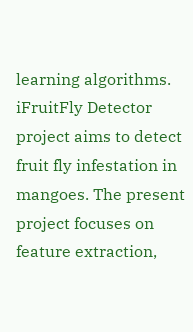learning algorithms. iFruitFly Detector project aims to detect fruit fly infestation in mangoes. The present project focuses on feature extraction,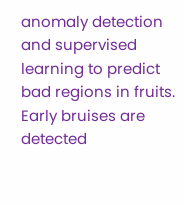anomaly detection and supervised learning to predict bad regions in fruits. Early bruises are detected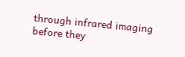through infrared imaging before they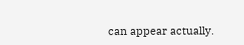can appear actually.